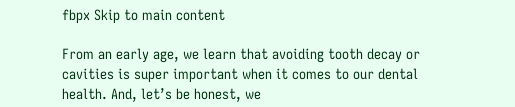fbpx Skip to main content

From an early age, we learn that avoiding tooth decay or cavities is super important when it comes to our dental health. And, let’s be honest, we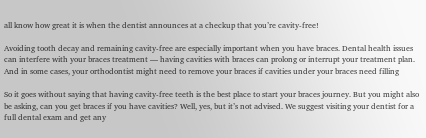all know how great it is when the dentist announces at a checkup that you’re cavity-free!

Avoiding tooth decay and remaining cavity-free are especially important when you have braces. Dental health issues can interfere with your braces treatment — having cavities with braces can prolong or interrupt your treatment plan. And in some cases, your orthodontist might need to remove your braces if cavities under your braces need filling

So it goes without saying that having cavity-free teeth is the best place to start your braces journey. But you might also be asking, can you get braces if you have cavities? Well, yes, but it’s not advised. We suggest visiting your dentist for a full dental exam and get any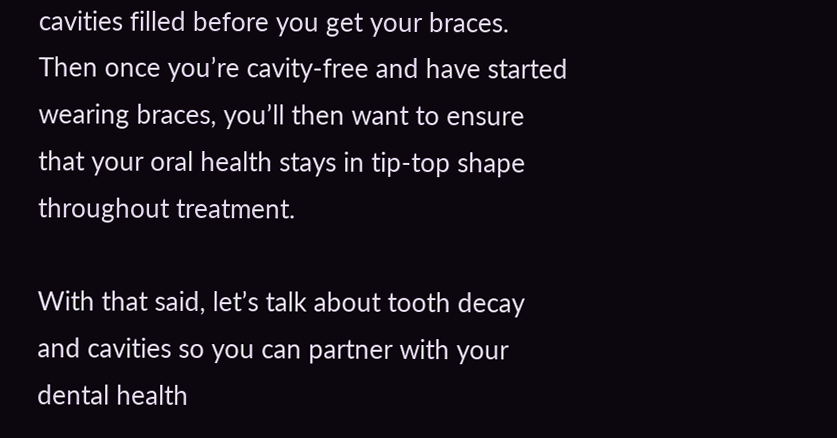cavities filled before you get your braces. Then once you’re cavity-free and have started wearing braces, you’ll then want to ensure that your oral health stays in tip-top shape throughout treatment.

With that said, let’s talk about tooth decay and cavities so you can partner with your dental health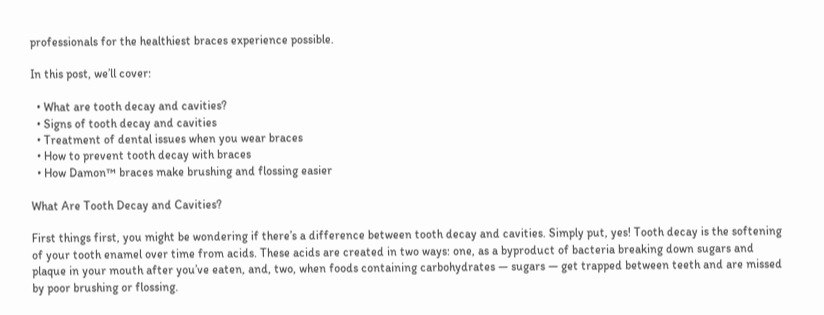professionals for the healthiest braces experience possible.

In this post, we’ll cover:

  • What are tooth decay and cavities?
  • Signs of tooth decay and cavities
  • Treatment of dental issues when you wear braces
  • How to prevent tooth decay with braces
  • How Damon™ braces make brushing and flossing easier

What Are Tooth Decay and Cavities?

First things first, you might be wondering if there’s a difference between tooth decay and cavities. Simply put, yes! Tooth decay is the softening of your tooth enamel over time from acids. These acids are created in two ways: one, as a byproduct of bacteria breaking down sugars and plaque in your mouth after you’ve eaten, and, two, when foods containing carbohydrates — sugars — get trapped between teeth and are missed by poor brushing or flossing.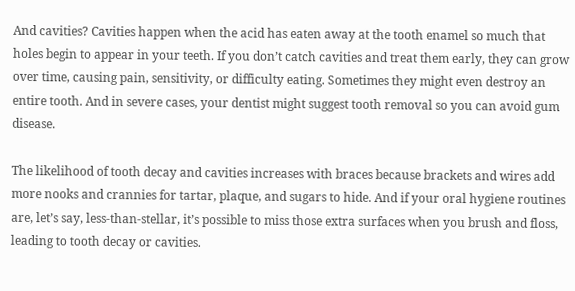And cavities? Cavities happen when the acid has eaten away at the tooth enamel so much that holes begin to appear in your teeth. If you don’t catch cavities and treat them early, they can grow over time, causing pain, sensitivity, or difficulty eating. Sometimes they might even destroy an entire tooth. And in severe cases, your dentist might suggest tooth removal so you can avoid gum disease.

The likelihood of tooth decay and cavities increases with braces because brackets and wires add more nooks and crannies for tartar, plaque, and sugars to hide. And if your oral hygiene routines are, let’s say, less-than-stellar, it’s possible to miss those extra surfaces when you brush and floss, leading to tooth decay or cavities.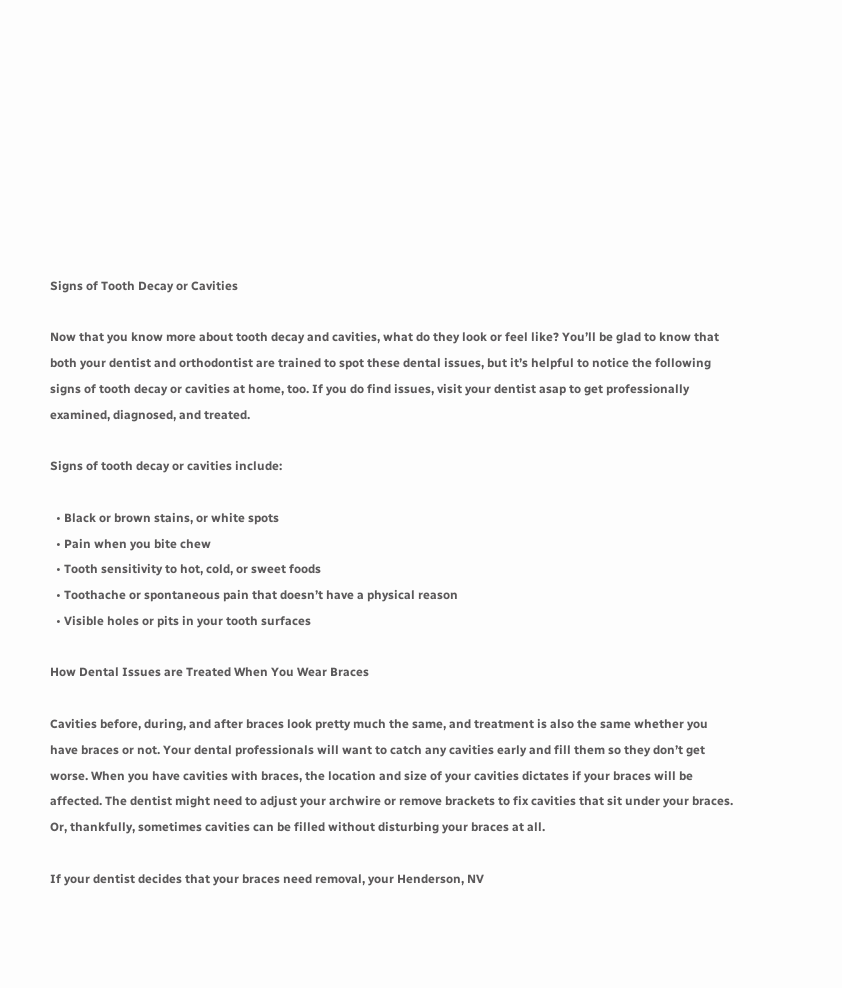Signs of Tooth Decay or Cavities

Now that you know more about tooth decay and cavities, what do they look or feel like? You’ll be glad to know that both your dentist and orthodontist are trained to spot these dental issues, but it’s helpful to notice the following signs of tooth decay or cavities at home, too. If you do find issues, visit your dentist asap to get professionally examined, diagnosed, and treated.

Signs of tooth decay or cavities include:

  • Black or brown stains, or white spots
  • Pain when you bite chew
  • Tooth sensitivity to hot, cold, or sweet foods
  • Toothache or spontaneous pain that doesn’t have a physical reason
  • Visible holes or pits in your tooth surfaces

How Dental Issues are Treated When You Wear Braces

Cavities before, during, and after braces look pretty much the same, and treatment is also the same whether you have braces or not. Your dental professionals will want to catch any cavities early and fill them so they don’t get worse. When you have cavities with braces, the location and size of your cavities dictates if your braces will be affected. The dentist might need to adjust your archwire or remove brackets to fix cavities that sit under your braces. Or, thankfully, sometimes cavities can be filled without disturbing your braces at all.

If your dentist decides that your braces need removal, your Henderson, NV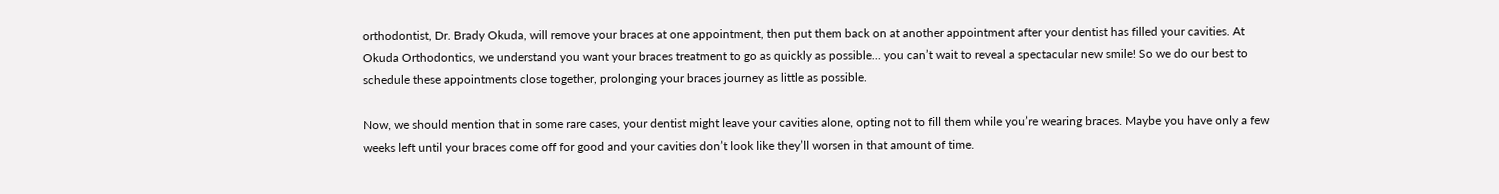orthodontist, Dr. Brady Okuda, will remove your braces at one appointment, then put them back on at another appointment after your dentist has filled your cavities. At Okuda Orthodontics, we understand you want your braces treatment to go as quickly as possible… you can’t wait to reveal a spectacular new smile! So we do our best to schedule these appointments close together, prolonging your braces journey as little as possible.

Now, we should mention that in some rare cases, your dentist might leave your cavities alone, opting not to fill them while you’re wearing braces. Maybe you have only a few weeks left until your braces come off for good and your cavities don’t look like they’ll worsen in that amount of time.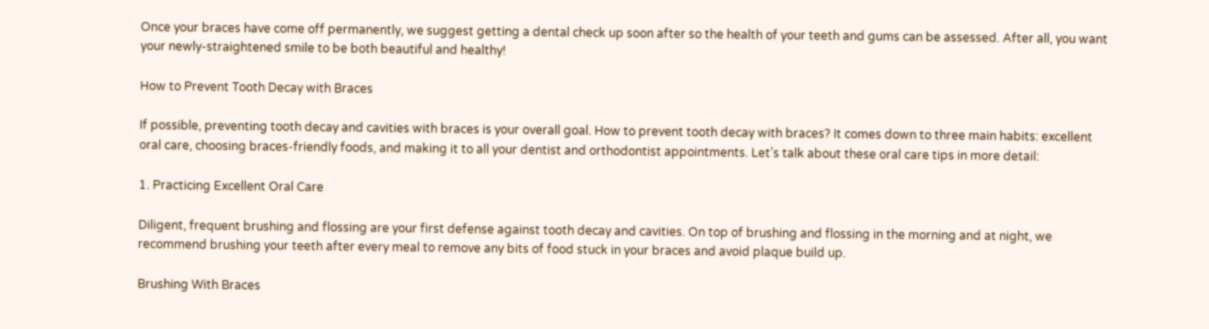Once your braces have come off permanently, we suggest getting a dental check up soon after so the health of your teeth and gums can be assessed. After all, you want your newly-straightened smile to be both beautiful and healthy!

How to Prevent Tooth Decay with Braces

If possible, preventing tooth decay and cavities with braces is your overall goal. How to prevent tooth decay with braces? It comes down to three main habits: excellent oral care, choosing braces-friendly foods, and making it to all your dentist and orthodontist appointments. Let’s talk about these oral care tips in more detail:

1. Practicing Excellent Oral Care

Diligent, frequent brushing and flossing are your first defense against tooth decay and cavities. On top of brushing and flossing in the morning and at night, we recommend brushing your teeth after every meal to remove any bits of food stuck in your braces and avoid plaque build up.

Brushing With Braces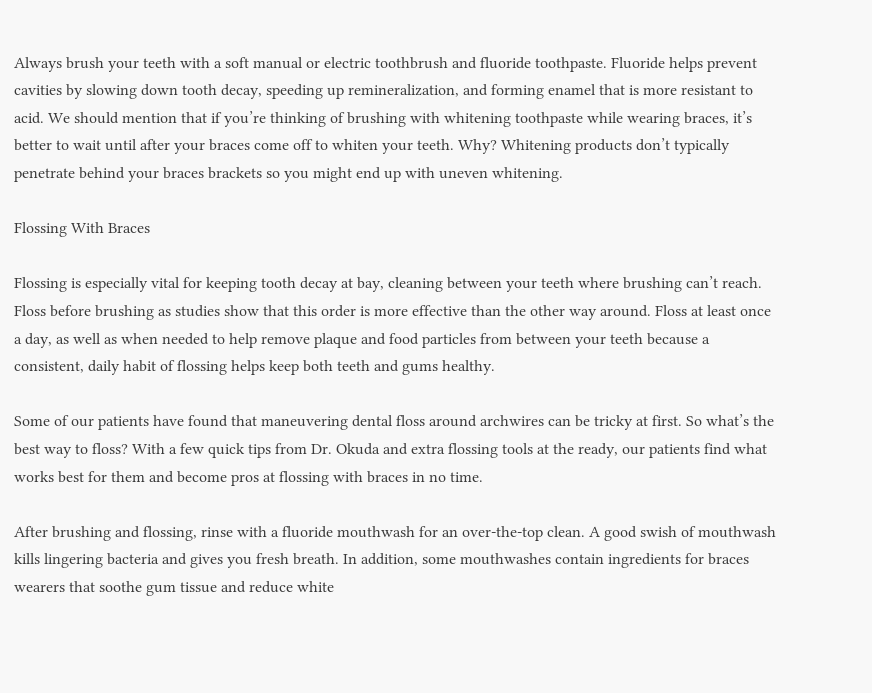Always brush your teeth with a soft manual or electric toothbrush and fluoride toothpaste. Fluoride helps prevent cavities by slowing down tooth decay, speeding up remineralization, and forming enamel that is more resistant to acid. We should mention that if you’re thinking of brushing with whitening toothpaste while wearing braces, it’s better to wait until after your braces come off to whiten your teeth. Why? Whitening products don’t typically penetrate behind your braces brackets so you might end up with uneven whitening.

Flossing With Braces

Flossing is especially vital for keeping tooth decay at bay, cleaning between your teeth where brushing can’t reach. Floss before brushing as studies show that this order is more effective than the other way around. Floss at least once a day, as well as when needed to help remove plaque and food particles from between your teeth because a consistent, daily habit of flossing helps keep both teeth and gums healthy.

Some of our patients have found that maneuvering dental floss around archwires can be tricky at first. So what’s the best way to floss? With a few quick tips from Dr. Okuda and extra flossing tools at the ready, our patients find what works best for them and become pros at flossing with braces in no time.

After brushing and flossing, rinse with a fluoride mouthwash for an over-the-top clean. A good swish of mouthwash kills lingering bacteria and gives you fresh breath. In addition, some mouthwashes contain ingredients for braces wearers that soothe gum tissue and reduce white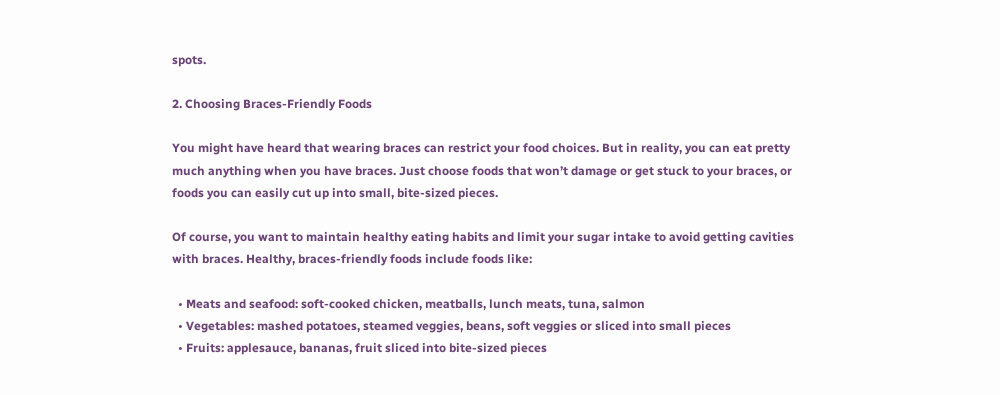spots.

2. Choosing Braces-Friendly Foods

You might have heard that wearing braces can restrict your food choices. But in reality, you can eat pretty much anything when you have braces. Just choose foods that won’t damage or get stuck to your braces, or foods you can easily cut up into small, bite-sized pieces.

Of course, you want to maintain healthy eating habits and limit your sugar intake to avoid getting cavities with braces. Healthy, braces-friendly foods include foods like:

  • Meats and seafood: soft-cooked chicken, meatballs, lunch meats, tuna, salmon
  • Vegetables: mashed potatoes, steamed veggies, beans, soft veggies or sliced into small pieces
  • Fruits: applesauce, bananas, fruit sliced into bite-sized pieces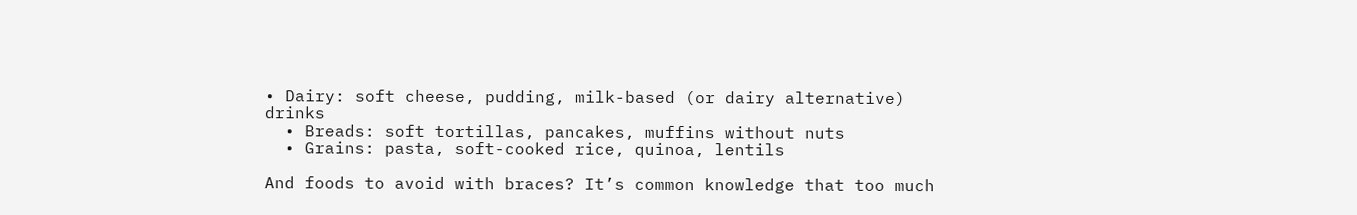• Dairy: soft cheese, pudding, milk-based (or dairy alternative) drinks
  • Breads: soft tortillas, pancakes, muffins without nuts
  • Grains: pasta, soft-cooked rice, quinoa, lentils

And foods to avoid with braces? It’s common knowledge that too much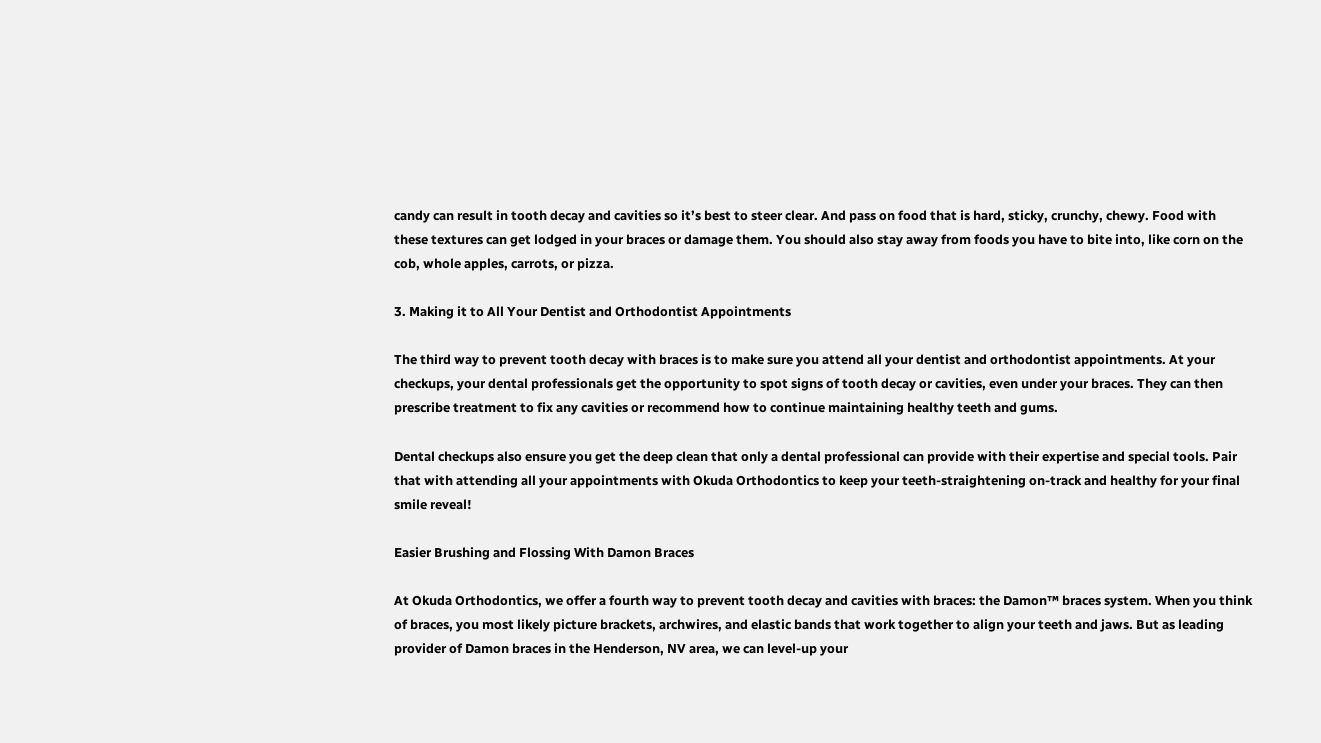candy can result in tooth decay and cavities so it’s best to steer clear. And pass on food that is hard, sticky, crunchy, chewy. Food with these textures can get lodged in your braces or damage them. You should also stay away from foods you have to bite into, like corn on the cob, whole apples, carrots, or pizza.

3. Making it to All Your Dentist and Orthodontist Appointments

The third way to prevent tooth decay with braces is to make sure you attend all your dentist and orthodontist appointments. At your checkups, your dental professionals get the opportunity to spot signs of tooth decay or cavities, even under your braces. They can then prescribe treatment to fix any cavities or recommend how to continue maintaining healthy teeth and gums.

Dental checkups also ensure you get the deep clean that only a dental professional can provide with their expertise and special tools. Pair that with attending all your appointments with Okuda Orthodontics to keep your teeth-straightening on-track and healthy for your final smile reveal!

Easier Brushing and Flossing With Damon Braces

At Okuda Orthodontics, we offer a fourth way to prevent tooth decay and cavities with braces: the Damon™ braces system. When you think of braces, you most likely picture brackets, archwires, and elastic bands that work together to align your teeth and jaws. But as leading provider of Damon braces in the Henderson, NV area, we can level-up your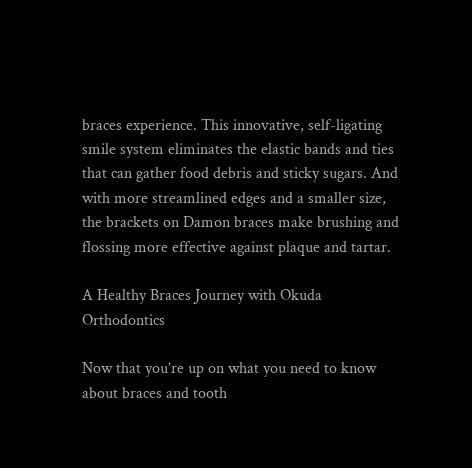braces experience. This innovative, self-ligating smile system eliminates the elastic bands and ties that can gather food debris and sticky sugars. And with more streamlined edges and a smaller size, the brackets on Damon braces make brushing and flossing more effective against plaque and tartar.

A Healthy Braces Journey with Okuda Orthodontics

Now that you’re up on what you need to know about braces and tooth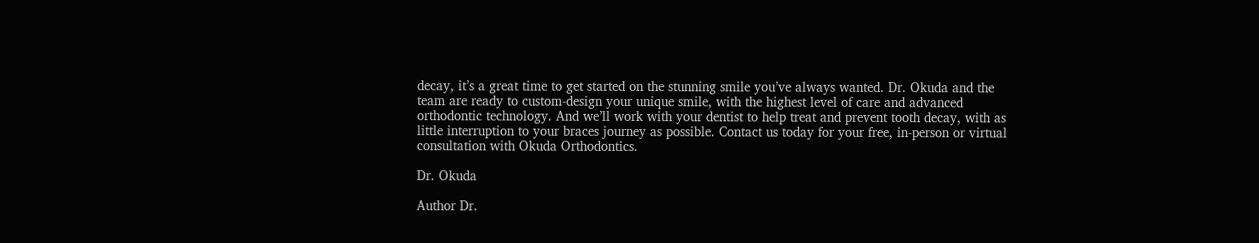decay, it’s a great time to get started on the stunning smile you’ve always wanted. Dr. Okuda and the team are ready to custom-design your unique smile, with the highest level of care and advanced orthodontic technology. And we’ll work with your dentist to help treat and prevent tooth decay, with as little interruption to your braces journey as possible. Contact us today for your free, in-person or virtual consultation with Okuda Orthodontics.

Dr. Okuda

Author Dr.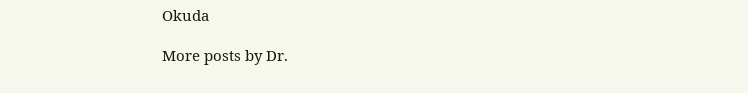Okuda

More posts by Dr.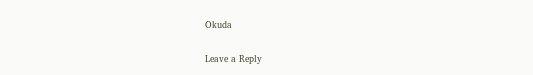Okuda

Leave a Reply